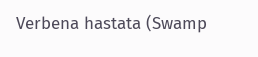Verbena hastata (Swamp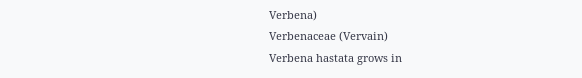Verbena)
Verbenaceae (Vervain)
Verbena hastata grows in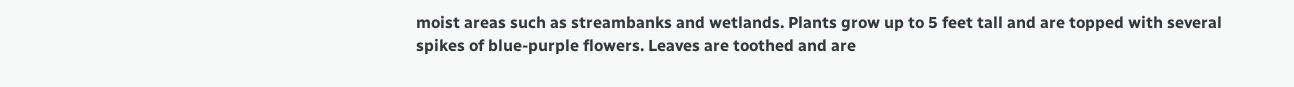moist areas such as streambanks and wetlands. Plants grow up to 5 feet tall and are topped with several spikes of blue-purple flowers. Leaves are toothed and are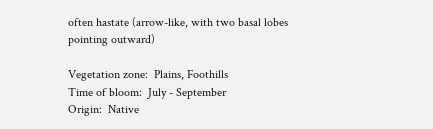often hastate (arrow-like, with two basal lobes pointing outward)

Vegetation zone:  Plains, Foothills
Time of bloom:  July - September
Origin:  Native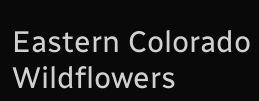Eastern Colorado Wildflowers